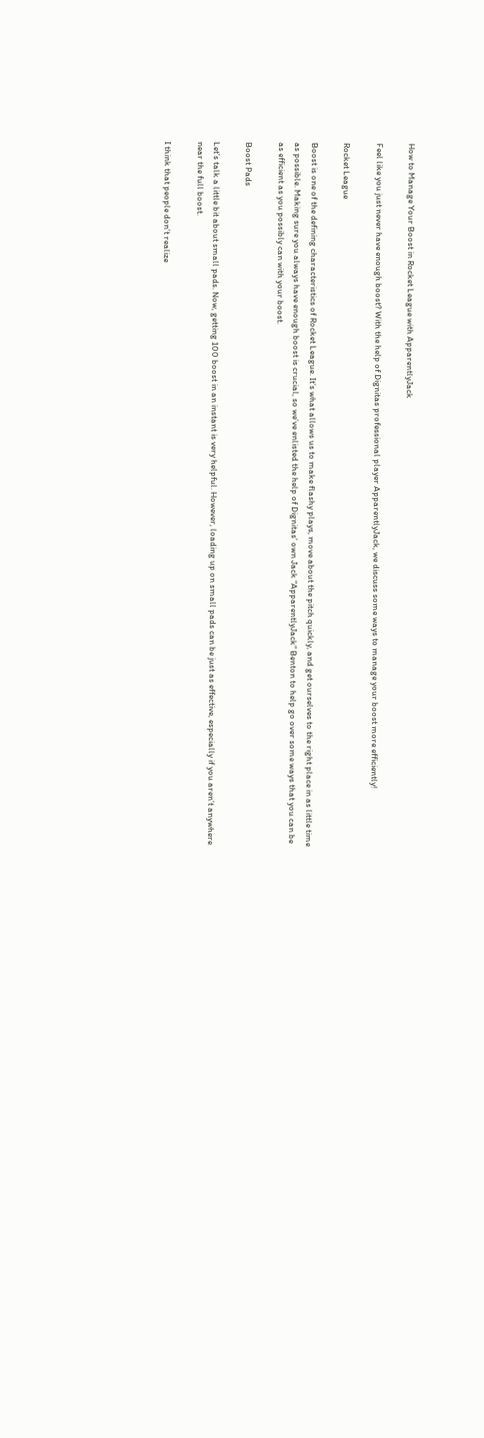How to Manage Your Boost in Rocket League with ApparentlyJack

Feel like you just never have enough boost? With the help of Dignitas professional player ApparentlyJack, we discuss some ways to manage your boost more efficiently!

Rocket League

Boost is one of the defining characteristics of Rocket League. It’s what allows us to make flashy plays, move about the pitch quickly, and get ourselves to the right place in as little time as possible. Making sure you always have enough boost is crucial, so we’ve enlisted the help of Dignitas’ own Jack “ApparentlyJack” Benton to help go over some ways that you can be as efficient as you possibly can with your boost.

Boost Pads

Let’s talk a little bit about small pads. Now, getting 100 boost in an instant is very helpful. However, loading up on small pads can be just as effective, especially if you aren’t anywhere near the full boost.

I think that people don’t realize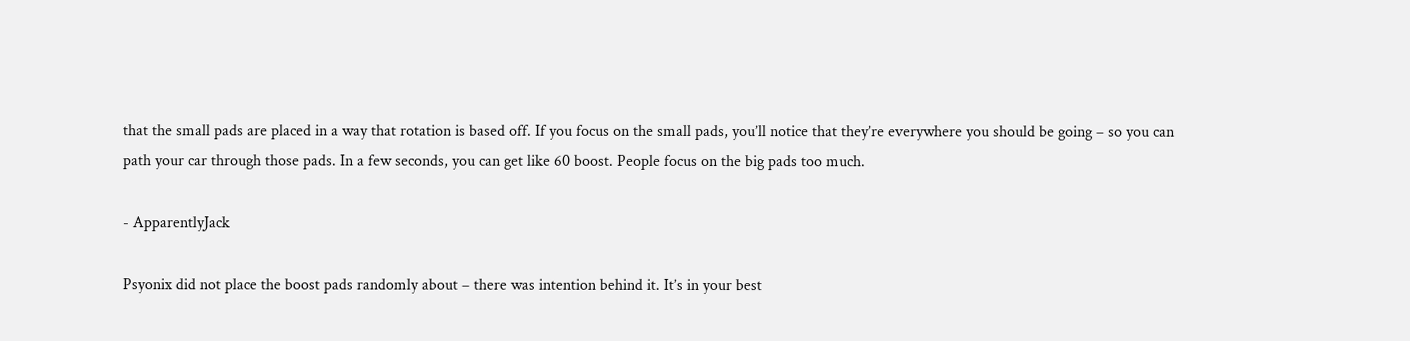that the small pads are placed in a way that rotation is based off. If you focus on the small pads, you’ll notice that they’re everywhere you should be going – so you can path your car through those pads. In a few seconds, you can get like 60 boost. People focus on the big pads too much.

- ApparentlyJack

Psyonix did not place the boost pads randomly about – there was intention behind it. It’s in your best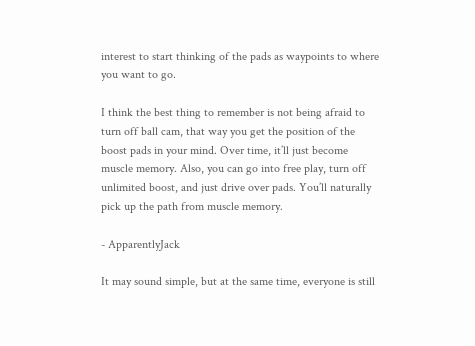interest to start thinking of the pads as waypoints to where you want to go.

I think the best thing to remember is not being afraid to turn off ball cam, that way you get the position of the boost pads in your mind. Over time, it’ll just become muscle memory. Also, you can go into free play, turn off unlimited boost, and just drive over pads. You’ll naturally pick up the path from muscle memory.

- ApparentlyJack

It may sound simple, but at the same time, everyone is still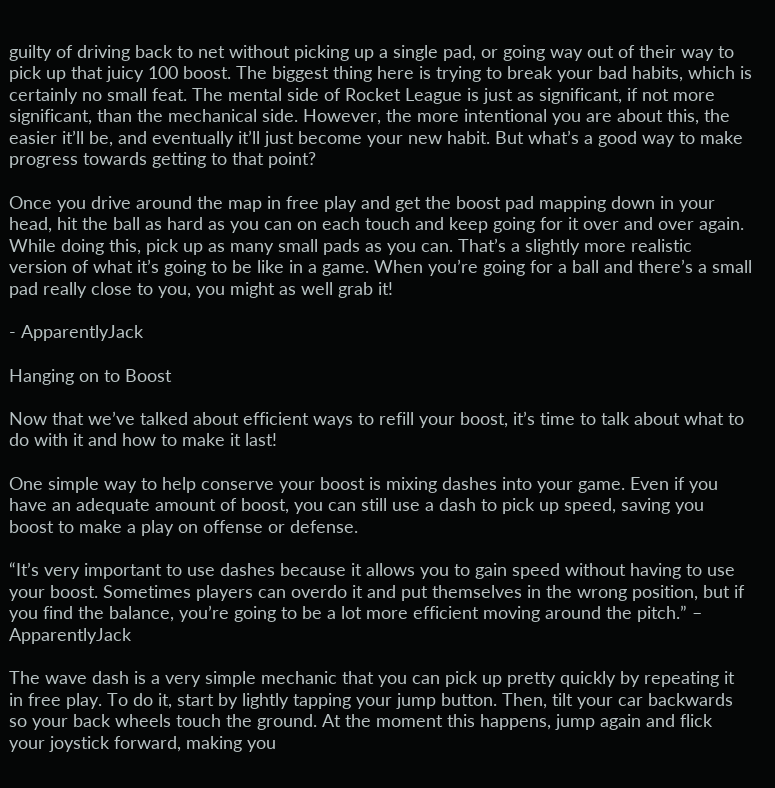guilty of driving back to net without picking up a single pad, or going way out of their way to pick up that juicy 100 boost. The biggest thing here is trying to break your bad habits, which is certainly no small feat. The mental side of Rocket League is just as significant, if not more significant, than the mechanical side. However, the more intentional you are about this, the easier it’ll be, and eventually it’ll just become your new habit. But what’s a good way to make progress towards getting to that point?

Once you drive around the map in free play and get the boost pad mapping down in your head, hit the ball as hard as you can on each touch and keep going for it over and over again. While doing this, pick up as many small pads as you can. That’s a slightly more realistic version of what it’s going to be like in a game. When you’re going for a ball and there’s a small pad really close to you, you might as well grab it!

- ApparentlyJack

Hanging on to Boost

Now that we’ve talked about efficient ways to refill your boost, it’s time to talk about what to do with it and how to make it last!

One simple way to help conserve your boost is mixing dashes into your game. Even if you have an adequate amount of boost, you can still use a dash to pick up speed, saving you boost to make a play on offense or defense.

“It’s very important to use dashes because it allows you to gain speed without having to use your boost. Sometimes players can overdo it and put themselves in the wrong position, but if you find the balance, you’re going to be a lot more efficient moving around the pitch.” – ApparentlyJack

The wave dash is a very simple mechanic that you can pick up pretty quickly by repeating it in free play. To do it, start by lightly tapping your jump button. Then, tilt your car backwards so your back wheels touch the ground. At the moment this happens, jump again and flick your joystick forward, making you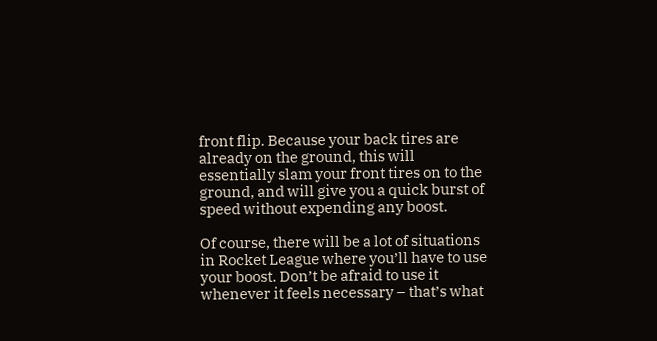front flip. Because your back tires are already on the ground, this will essentially slam your front tires on to the ground, and will give you a quick burst of speed without expending any boost.

Of course, there will be a lot of situations in Rocket League where you’ll have to use your boost. Don’t be afraid to use it whenever it feels necessary – that’s what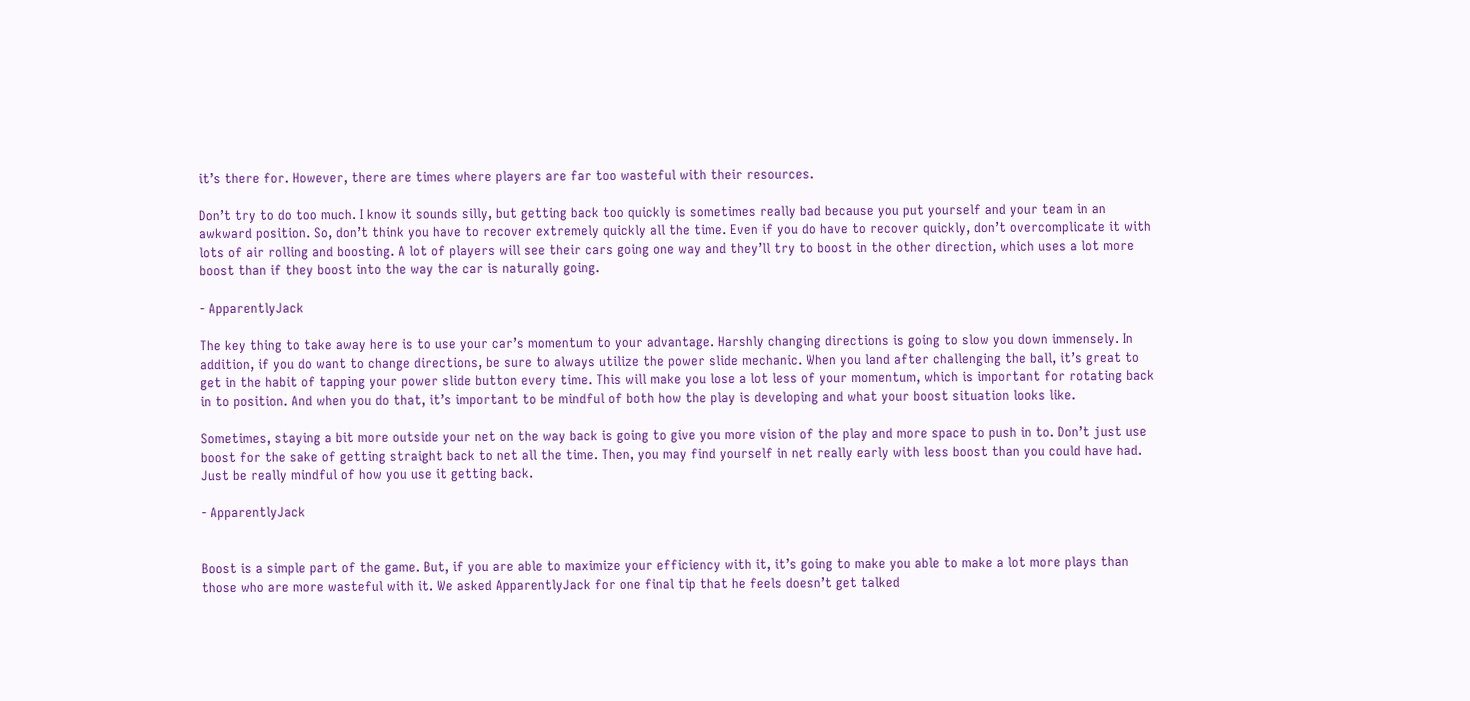it’s there for. However, there are times where players are far too wasteful with their resources.

Don’t try to do too much. I know it sounds silly, but getting back too quickly is sometimes really bad because you put yourself and your team in an awkward position. So, don’t think you have to recover extremely quickly all the time. Even if you do have to recover quickly, don’t overcomplicate it with lots of air rolling and boosting. A lot of players will see their cars going one way and they’ll try to boost in the other direction, which uses a lot more boost than if they boost into the way the car is naturally going.

- ApparentlyJack

The key thing to take away here is to use your car’s momentum to your advantage. Harshly changing directions is going to slow you down immensely. In addition, if you do want to change directions, be sure to always utilize the power slide mechanic. When you land after challenging the ball, it’s great to get in the habit of tapping your power slide button every time. This will make you lose a lot less of your momentum, which is important for rotating back in to position. And when you do that, it’s important to be mindful of both how the play is developing and what your boost situation looks like.

Sometimes, staying a bit more outside your net on the way back is going to give you more vision of the play and more space to push in to. Don’t just use boost for the sake of getting straight back to net all the time. Then, you may find yourself in net really early with less boost than you could have had. Just be really mindful of how you use it getting back.

- ApparentlyJack


Boost is a simple part of the game. But, if you are able to maximize your efficiency with it, it’s going to make you able to make a lot more plays than those who are more wasteful with it. We asked ApparentlyJack for one final tip that he feels doesn’t get talked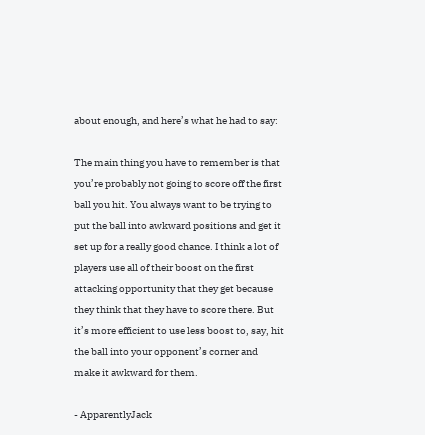about enough, and here’s what he had to say:

The main thing you have to remember is that you’re probably not going to score off the first ball you hit. You always want to be trying to put the ball into awkward positions and get it set up for a really good chance. I think a lot of players use all of their boost on the first attacking opportunity that they get because they think that they have to score there. But it’s more efficient to use less boost to, say, hit the ball into your opponent’s corner and make it awkward for them.

- ApparentlyJack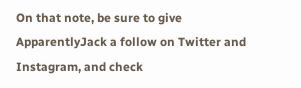On that note, be sure to give ApparentlyJack a follow on Twitter and Instagram, and check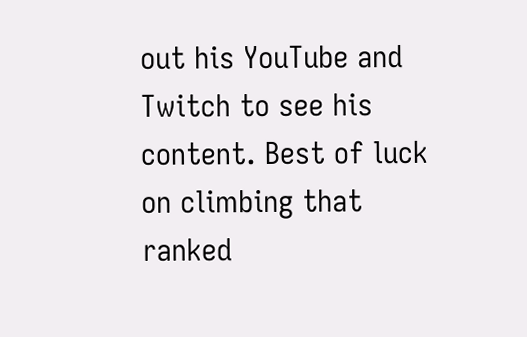out his YouTube and Twitch to see his content. Best of luck on climbing that ranked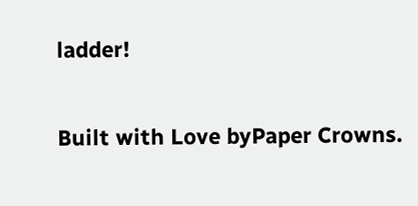ladder!

Built with Love byPaper Crowns.